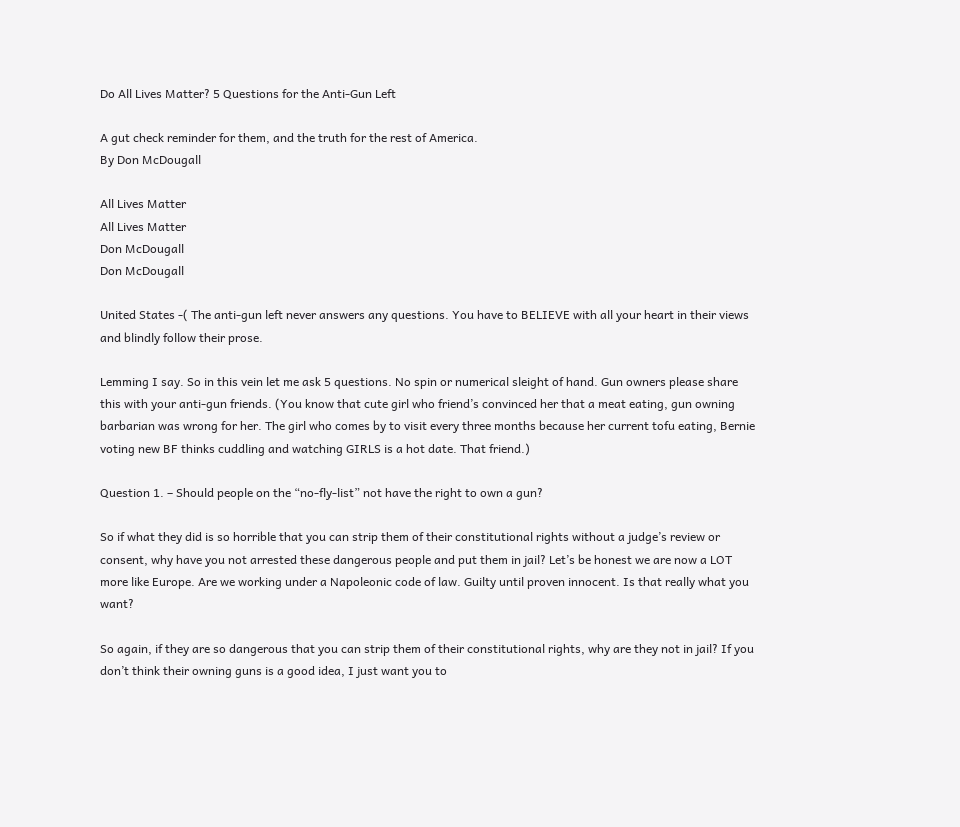Do All Lives Matter? 5 Questions for the Anti-Gun Left

A gut check reminder for them, and the truth for the rest of America.
By Don McDougall

All Lives Matter
All Lives Matter
Don McDougall
Don McDougall

United States -( The anti-gun left never answers any questions. You have to BELIEVE with all your heart in their views and blindly follow their prose.

Lemming I say. So in this vein let me ask 5 questions. No spin or numerical sleight of hand. Gun owners please share this with your anti-gun friends. (You know that cute girl who friend’s convinced her that a meat eating, gun owning barbarian was wrong for her. The girl who comes by to visit every three months because her current tofu eating, Bernie voting new BF thinks cuddling and watching GIRLS is a hot date. That friend.)

Question 1. – Should people on the “no-fly-list” not have the right to own a gun?

So if what they did is so horrible that you can strip them of their constitutional rights without a judge’s review or consent, why have you not arrested these dangerous people and put them in jail? Let’s be honest we are now a LOT more like Europe. Are we working under a Napoleonic code of law. Guilty until proven innocent. Is that really what you want?

So again, if they are so dangerous that you can strip them of their constitutional rights, why are they not in jail? If you don’t think their owning guns is a good idea, I just want you to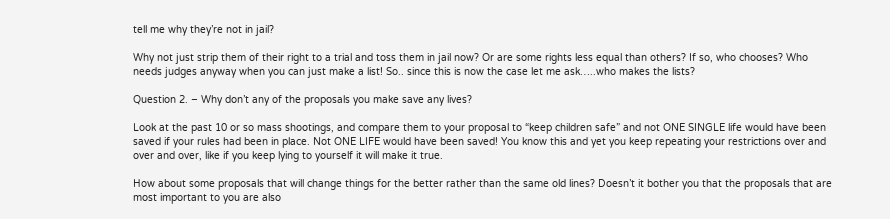tell me why they’re not in jail?

Why not just strip them of their right to a trial and toss them in jail now? Or are some rights less equal than others? If so, who chooses? Who needs judges anyway when you can just make a list! So.. since this is now the case let me ask…..who makes the lists?

Question 2. – Why don’t any of the proposals you make save any lives?

Look at the past 10 or so mass shootings, and compare them to your proposal to “keep children safe” and not ONE SINGLE life would have been saved if your rules had been in place. Not ONE LIFE would have been saved! You know this and yet you keep repeating your restrictions over and over and over, like if you keep lying to yourself it will make it true.

How about some proposals that will change things for the better rather than the same old lines? Doesn’t it bother you that the proposals that are most important to you are also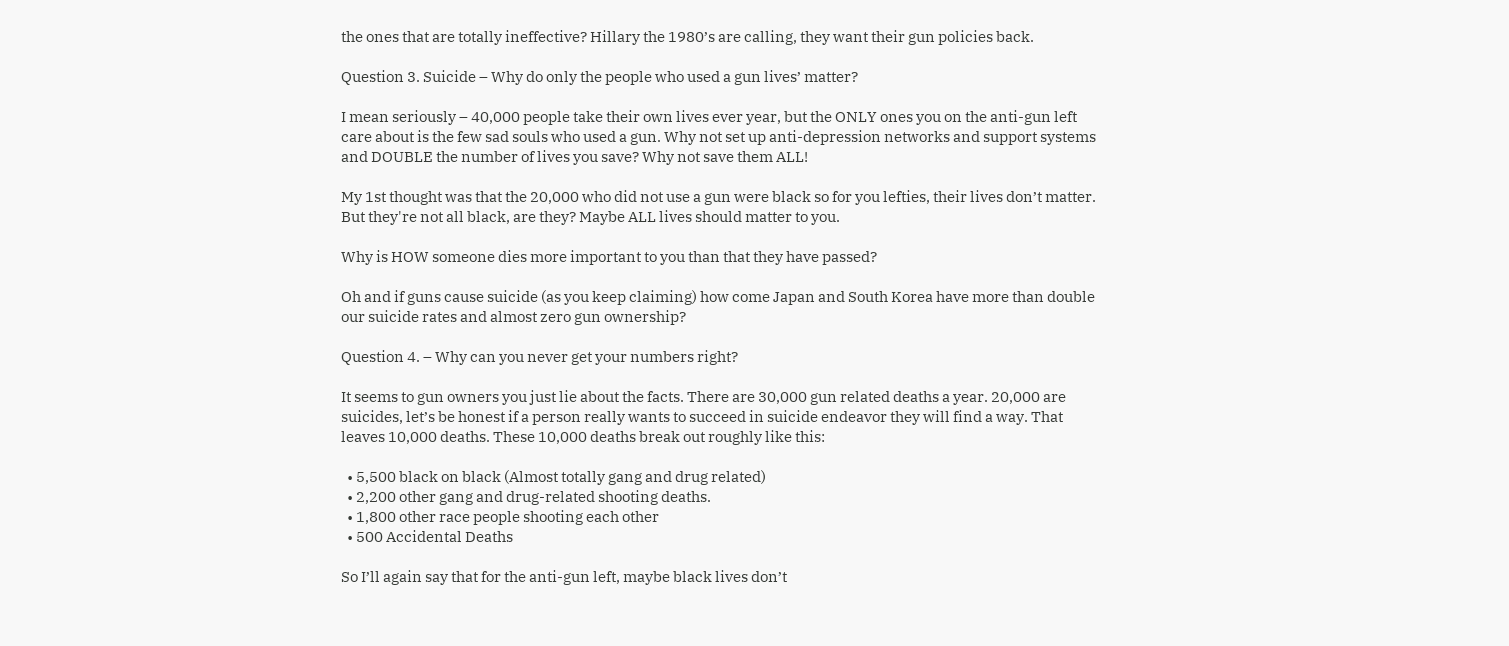the ones that are totally ineffective? Hillary the 1980’s are calling, they want their gun policies back.

Question 3. Suicide – Why do only the people who used a gun lives’ matter?

I mean seriously – 40,000 people take their own lives ever year, but the ONLY ones you on the anti-gun left care about is the few sad souls who used a gun. Why not set up anti-depression networks and support systems and DOUBLE the number of lives you save? Why not save them ALL!

My 1st thought was that the 20,000 who did not use a gun were black so for you lefties, their lives don’t matter. But they're not all black, are they? Maybe ALL lives should matter to you.

Why is HOW someone dies more important to you than that they have passed?

Oh and if guns cause suicide (as you keep claiming) how come Japan and South Korea have more than double our suicide rates and almost zero gun ownership?

Question 4. – Why can you never get your numbers right?

It seems to gun owners you just lie about the facts. There are 30,000 gun related deaths a year. 20,000 are suicides, let’s be honest if a person really wants to succeed in suicide endeavor they will find a way. That leaves 10,000 deaths. These 10,000 deaths break out roughly like this:

  • 5,500 black on black (Almost totally gang and drug related)
  • 2,200 other gang and drug-related shooting deaths.
  • 1,800 other race people shooting each other
  • 500 Accidental Deaths

So I’ll again say that for the anti-gun left, maybe black lives don’t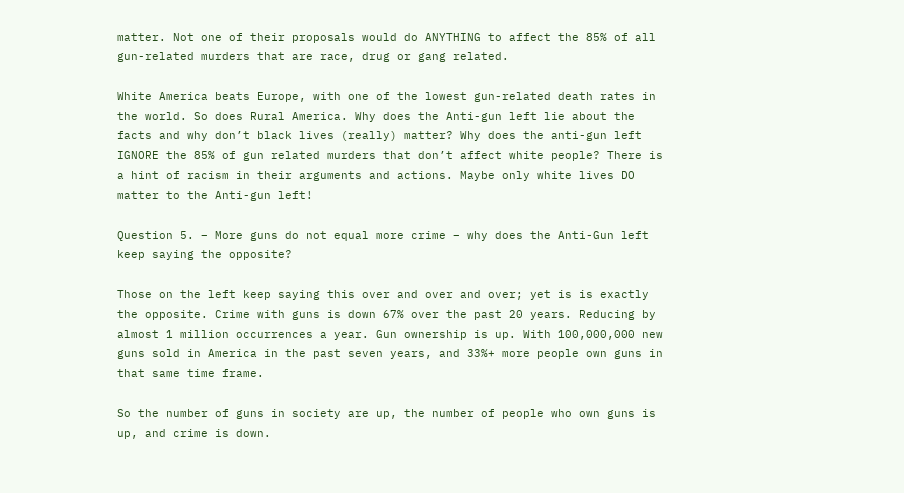matter. Not one of their proposals would do ANYTHING to affect the 85% of all gun-related murders that are race, drug or gang related.

White America beats Europe, with one of the lowest gun-related death rates in the world. So does Rural America. Why does the Anti-gun left lie about the facts and why don’t black lives (really) matter? Why does the anti-gun left IGNORE the 85% of gun related murders that don’t affect white people? There is a hint of racism in their arguments and actions. Maybe only white lives DO matter to the Anti-gun left!

Question 5. – More guns do not equal more crime – why does the Anti-Gun left keep saying the opposite?

Those on the left keep saying this over and over and over; yet is is exactly the opposite. Crime with guns is down 67% over the past 20 years. Reducing by almost 1 million occurrences a year. Gun ownership is up. With 100,000,000 new guns sold in America in the past seven years, and 33%+ more people own guns in that same time frame.

So the number of guns in society are up, the number of people who own guns is up, and crime is down.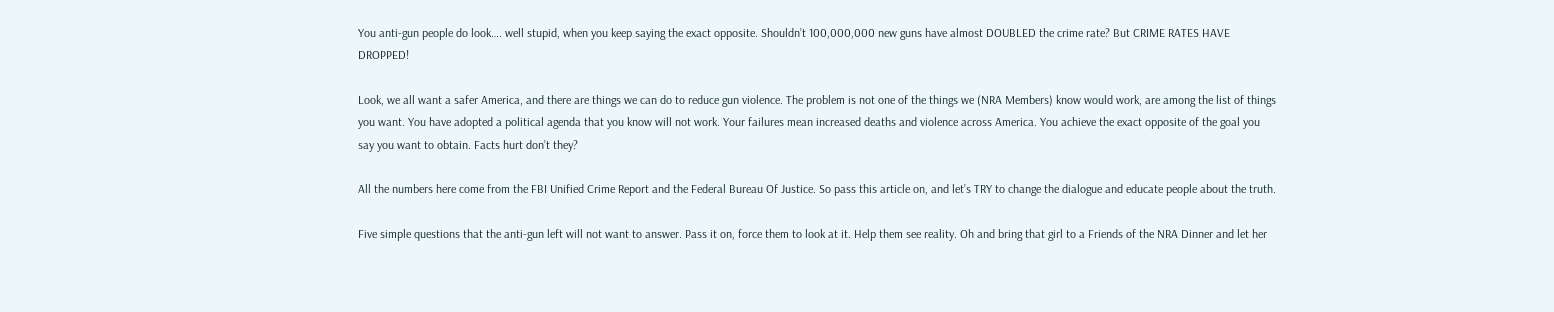You anti-gun people do look…. well stupid, when you keep saying the exact opposite. Shouldn’t 100,000,000 new guns have almost DOUBLED the crime rate? But CRIME RATES HAVE DROPPED!

Look, we all want a safer America, and there are things we can do to reduce gun violence. The problem is not one of the things we (NRA Members) know would work, are among the list of things you want. You have adopted a political agenda that you know will not work. Your failures mean increased deaths and violence across America. You achieve the exact opposite of the goal you say you want to obtain. Facts hurt don’t they?

All the numbers here come from the FBI Unified Crime Report and the Federal Bureau Of Justice. So pass this article on, and let’s TRY to change the dialogue and educate people about the truth.

Five simple questions that the anti-gun left will not want to answer. Pass it on, force them to look at it. Help them see reality. Oh and bring that girl to a Friends of the NRA Dinner and let her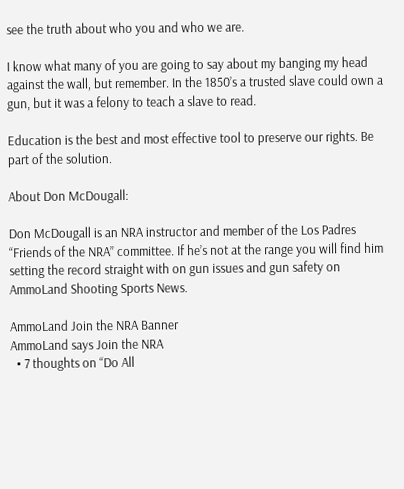see the truth about who you and who we are.

I know what many of you are going to say about my banging my head against the wall, but remember. In the 1850’s a trusted slave could own a gun, but it was a felony to teach a slave to read.

Education is the best and most effective tool to preserve our rights. Be part of the solution.

About Don McDougall:

Don McDougall is an NRA instructor and member of the Los Padres “Friends of the NRA” committee. If he’s not at the range you will find him setting the record straight with on gun issues and gun safety on AmmoLand Shooting Sports News.

AmmoLand Join the NRA Banner
AmmoLand says Join the NRA
  • 7 thoughts on “Do All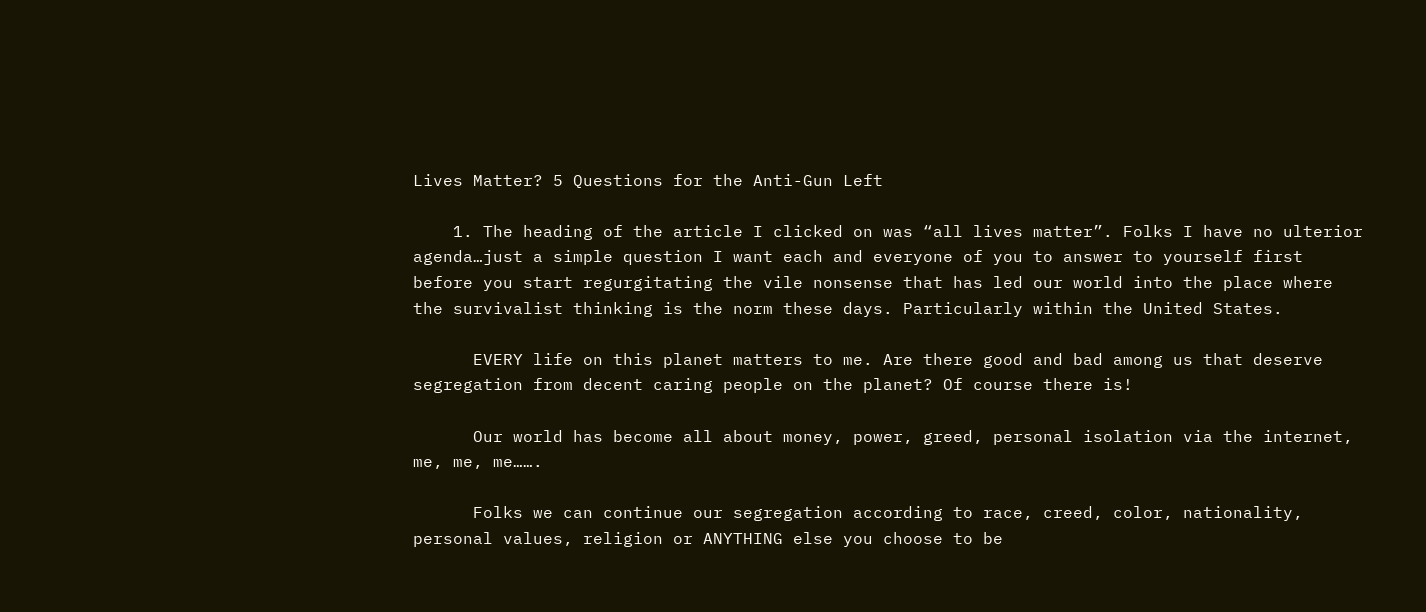Lives Matter? 5 Questions for the Anti-Gun Left

    1. The heading of the article I clicked on was “all lives matter”. Folks I have no ulterior agenda…just a simple question I want each and everyone of you to answer to yourself first before you start regurgitating the vile nonsense that has led our world into the place where the survivalist thinking is the norm these days. Particularly within the United States.

      EVERY life on this planet matters to me. Are there good and bad among us that deserve segregation from decent caring people on the planet? Of course there is!

      Our world has become all about money, power, greed, personal isolation via the internet, me, me, me…….

      Folks we can continue our segregation according to race, creed, color, nationality, personal values, religion or ANYTHING else you choose to be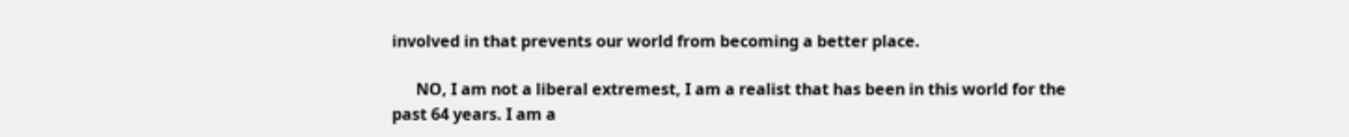involved in that prevents our world from becoming a better place.

      NO, I am not a liberal extremest, I am a realist that has been in this world for the past 64 years. I am a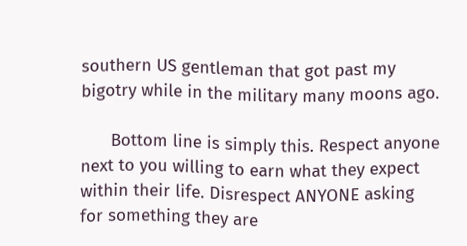southern US gentleman that got past my bigotry while in the military many moons ago.

      Bottom line is simply this. Respect anyone next to you willing to earn what they expect within their life. Disrespect ANYONE asking for something they are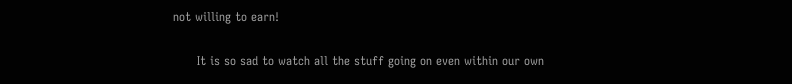not willing to earn!

      It is so sad to watch all the stuff going on even within our own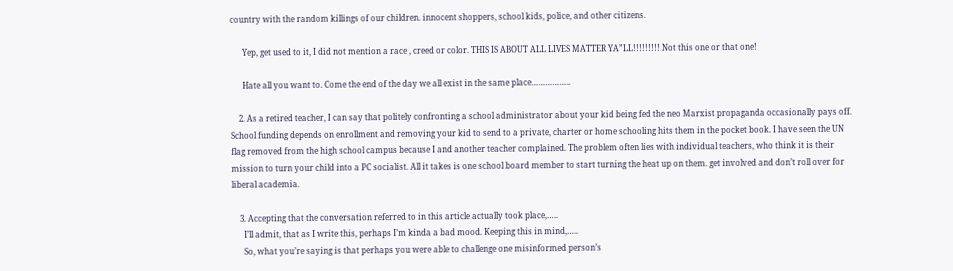country with the random killings of our children. innocent shoppers, school kids, police, and other citizens.

      Yep, get used to it, I did not mention a race , creed or color. THIS IS ABOUT ALL LIVES MATTER YA”LL!!!!!!!!! Not this one or that one!

      Hate all you want to. Come the end of the day we all exist in the same place……………..

    2. As a retired teacher, I can say that politely confronting a school administrator about your kid being fed the neo Marxist propaganda occasionally pays off. School funding depends on enrollment and removing your kid to send to a private, charter or home schooling hits them in the pocket book. I have seen the UN flag removed from the high school campus because I and another teacher complained. The problem often lies with individual teachers, who think it is their mission to turn your child into a PC socialist. All it takes is one school board member to start turning the heat up on them. get involved and don’t roll over for liberal academia.

    3. Accepting that the conversation referred to in this article actually took place,…..
      I’ll admit, that as I write this, perhaps I’m kinda a bad mood. Keeping this in mind,…..
      So, what you’re saying is that perhaps you were able to challenge one misinformed person’s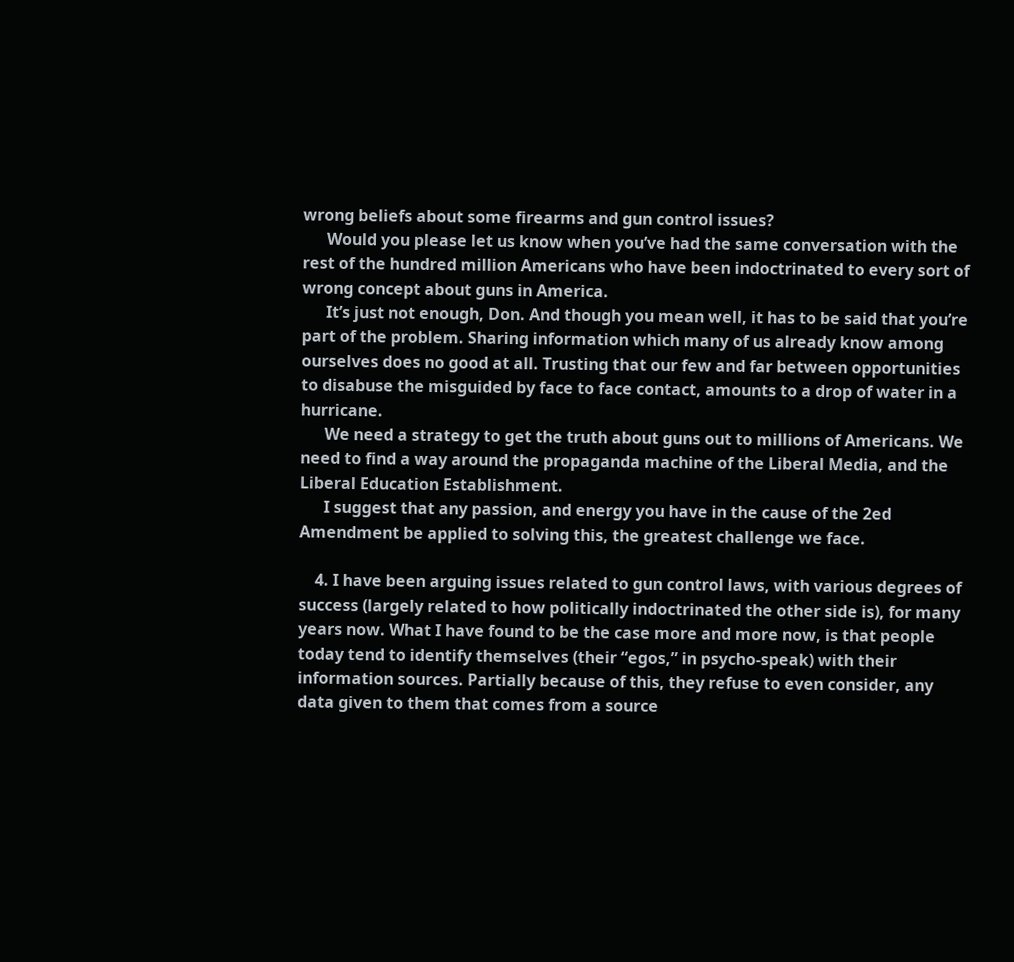wrong beliefs about some firearms and gun control issues?
      Would you please let us know when you’ve had the same conversation with the rest of the hundred million Americans who have been indoctrinated to every sort of wrong concept about guns in America.
      It’s just not enough, Don. And though you mean well, it has to be said that you’re part of the problem. Sharing information which many of us already know among ourselves does no good at all. Trusting that our few and far between opportunities to disabuse the misguided by face to face contact, amounts to a drop of water in a hurricane.
      We need a strategy to get the truth about guns out to millions of Americans. We need to find a way around the propaganda machine of the Liberal Media, and the Liberal Education Establishment.
      I suggest that any passion, and energy you have in the cause of the 2ed Amendment be applied to solving this, the greatest challenge we face.

    4. I have been arguing issues related to gun control laws, with various degrees of success (largely related to how politically indoctrinated the other side is), for many years now. What I have found to be the case more and more now, is that people today tend to identify themselves (their “egos,” in psycho-speak) with their information sources. Partially because of this, they refuse to even consider, any data given to them that comes from a source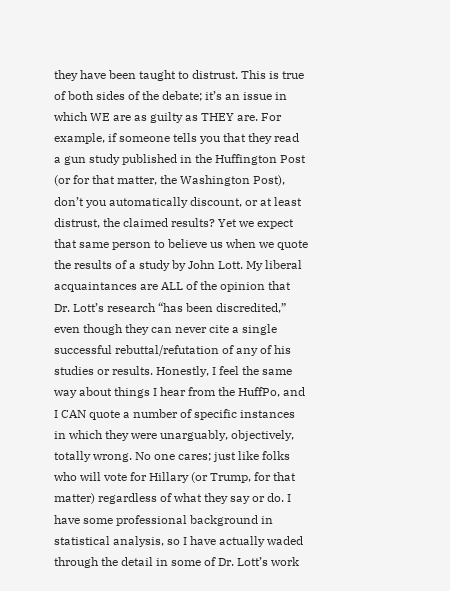they have been taught to distrust. This is true of both sides of the debate; it’s an issue in which WE are as guilty as THEY are. For example, if someone tells you that they read a gun study published in the Huffington Post (or for that matter, the Washington Post), don’t you automatically discount, or at least distrust, the claimed results? Yet we expect that same person to believe us when we quote the results of a study by John Lott. My liberal acquaintances are ALL of the opinion that Dr. Lott’s research “has been discredited,” even though they can never cite a single successful rebuttal/refutation of any of his studies or results. Honestly, I feel the same way about things I hear from the HuffPo, and I CAN quote a number of specific instances in which they were unarguably, objectively, totally wrong. No one cares; just like folks who will vote for Hillary (or Trump, for that matter) regardless of what they say or do. I have some professional background in statistical analysis, so I have actually waded through the detail in some of Dr. Lott’s work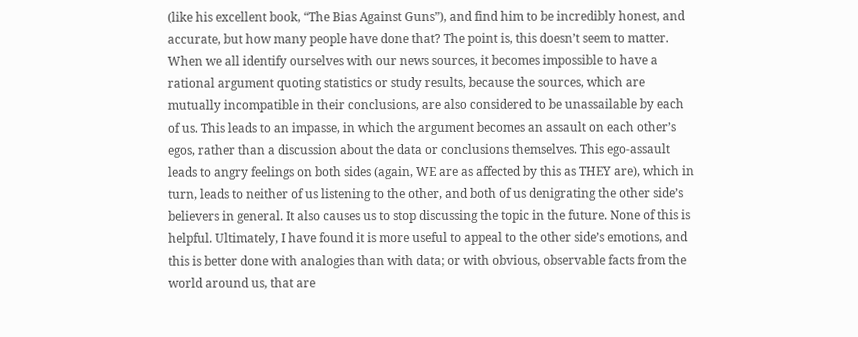(like his excellent book, “The Bias Against Guns”), and find him to be incredibly honest, and accurate, but how many people have done that? The point is, this doesn’t seem to matter. When we all identify ourselves with our news sources, it becomes impossible to have a rational argument quoting statistics or study results, because the sources, which are mutually incompatible in their conclusions, are also considered to be unassailable by each of us. This leads to an impasse, in which the argument becomes an assault on each other’s egos, rather than a discussion about the data or conclusions themselves. This ego-assault leads to angry feelings on both sides (again, WE are as affected by this as THEY are), which in turn, leads to neither of us listening to the other, and both of us denigrating the other side’s believers in general. It also causes us to stop discussing the topic in the future. None of this is helpful. Ultimately, I have found it is more useful to appeal to the other side’s emotions, and this is better done with analogies than with data; or with obvious, observable facts from the world around us, that are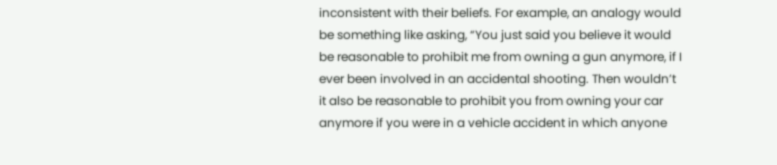inconsistent with their beliefs. For example, an analogy would be something like asking, “You just said you believe it would be reasonable to prohibit me from owning a gun anymore, if I ever been involved in an accidental shooting. Then wouldn’t it also be reasonable to prohibit you from owning your car anymore if you were in a vehicle accident in which anyone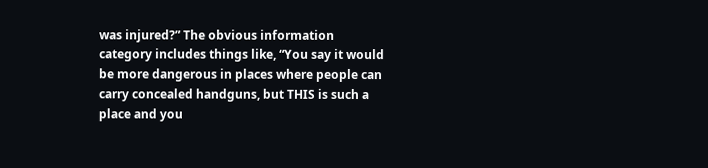was injured?” The obvious information category includes things like, “You say it would be more dangerous in places where people can carry concealed handguns, but THIS is such a place and you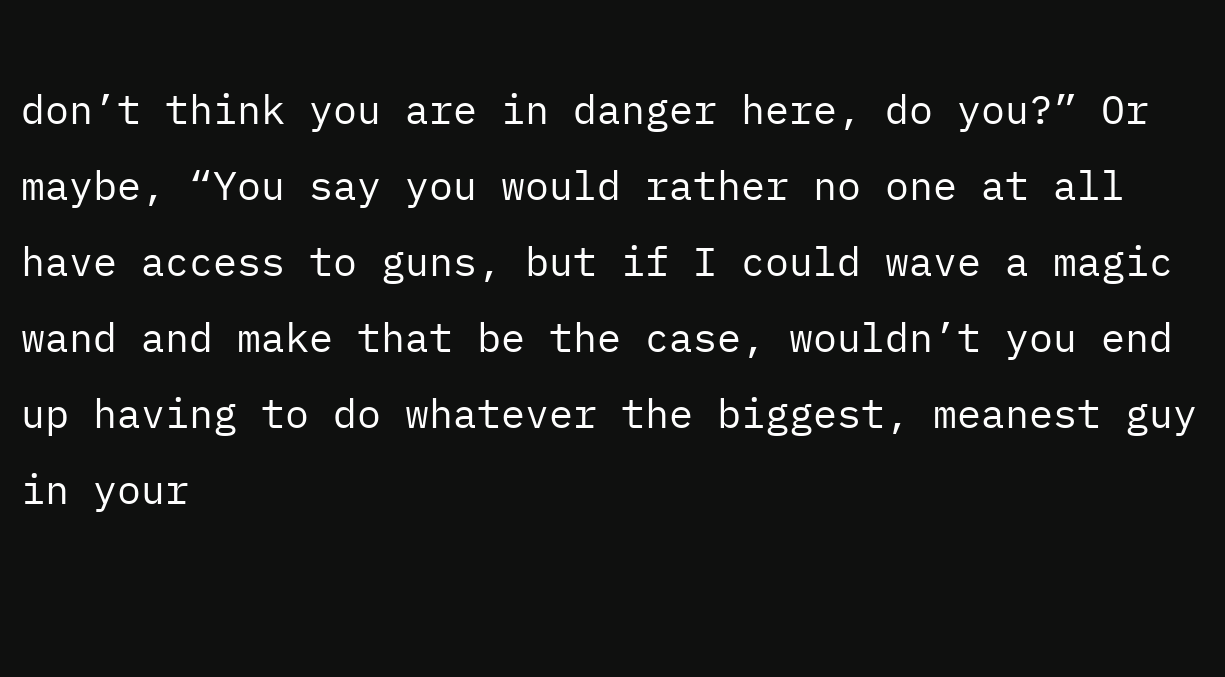don’t think you are in danger here, do you?” Or maybe, “You say you would rather no one at all have access to guns, but if I could wave a magic wand and make that be the case, wouldn’t you end up having to do whatever the biggest, meanest guy in your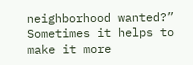neighborhood wanted?” Sometimes it helps to make it more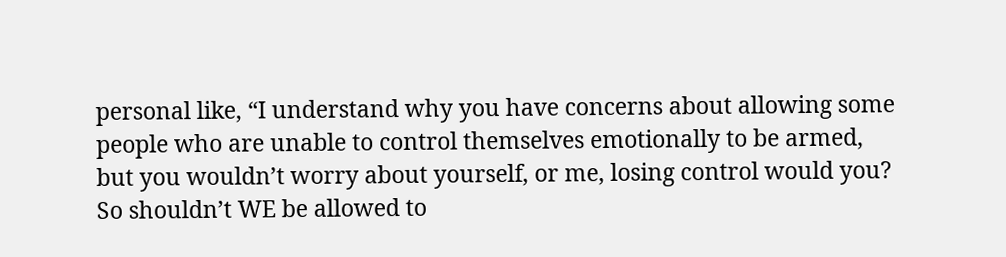personal like, “I understand why you have concerns about allowing some people who are unable to control themselves emotionally to be armed, but you wouldn’t worry about yourself, or me, losing control would you? So shouldn’t WE be allowed to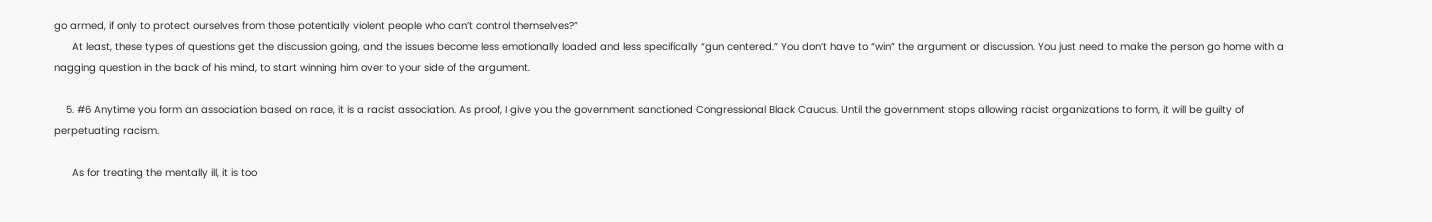go armed, if only to protect ourselves from those potentially violent people who can’t control themselves?”
      At least, these types of questions get the discussion going, and the issues become less emotionally loaded and less specifically “gun centered.” You don’t have to “win” the argument or discussion. You just need to make the person go home with a nagging question in the back of his mind, to start winning him over to your side of the argument.

    5. #6 Anytime you form an association based on race, it is a racist association. As proof, I give you the government sanctioned Congressional Black Caucus. Until the government stops allowing racist organizations to form, it will be guilty of perpetuating racism.

      As for treating the mentally ill, it is too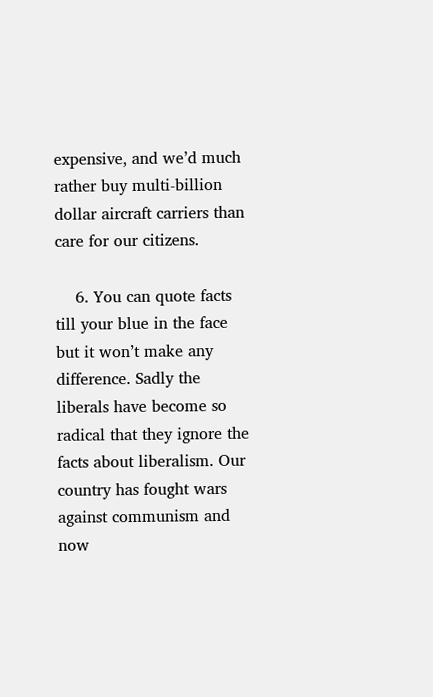expensive, and we’d much rather buy multi-billion dollar aircraft carriers than care for our citizens.

    6. You can quote facts till your blue in the face but it won’t make any difference. Sadly the liberals have become so radical that they ignore the facts about liberalism. Our country has fought wars against communism and now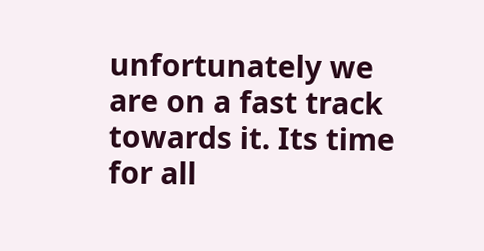unfortunately we are on a fast track towards it. Its time for all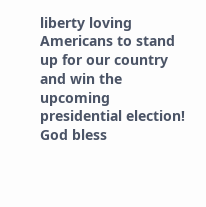liberty loving Americans to stand up for our country and win the upcoming presidential election! God bless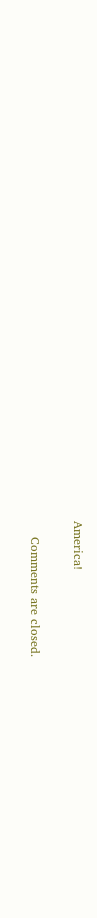America!

    Comments are closed.